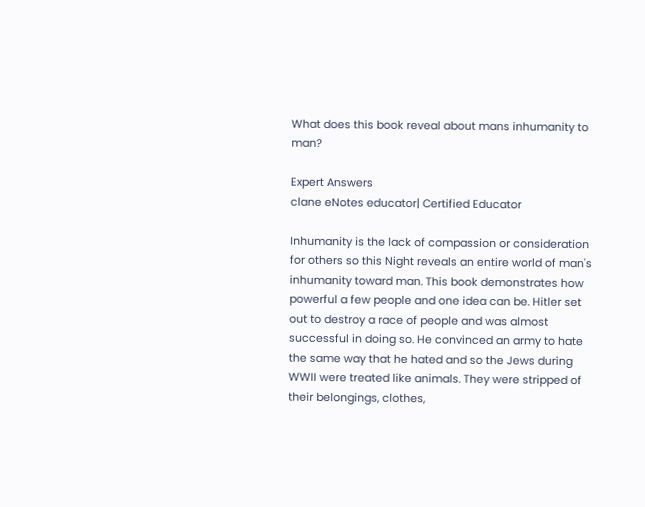What does this book reveal about mans inhumanity to man?

Expert Answers
clane eNotes educator| Certified Educator

Inhumanity is the lack of compassion or consideration for others so this Night reveals an entire world of man's inhumanity toward man. This book demonstrates how powerful a few people and one idea can be. Hitler set out to destroy a race of people and was almost successful in doing so. He convinced an army to hate the same way that he hated and so the Jews during WWII were treated like animals. They were stripped of their belongings, clothes,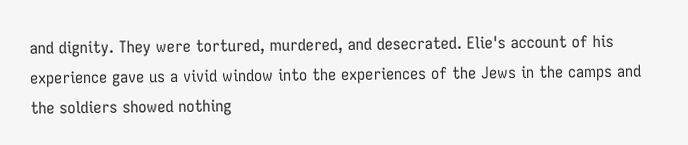and dignity. They were tortured, murdered, and desecrated. Elie's account of his experience gave us a vivid window into the experiences of the Jews in the camps and the soldiers showed nothing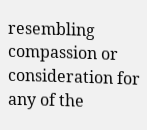resembling compassion or consideration for any of the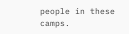people in these camps.